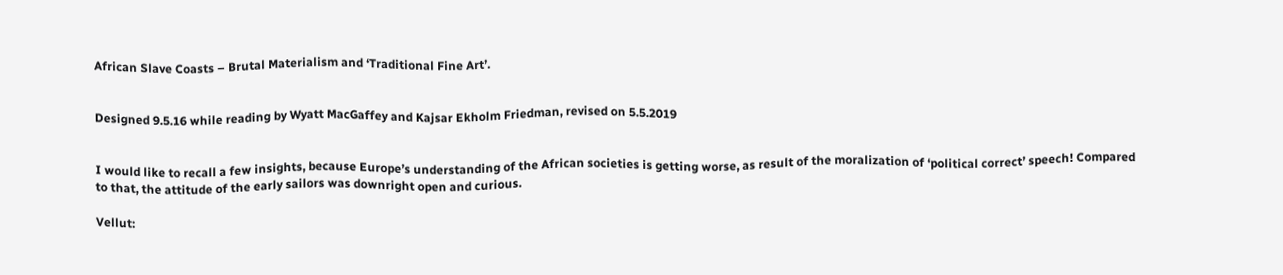African Slave Coasts – Brutal Materialism and ‘Traditional Fine Art’.


Designed 9.5.16 while reading by Wyatt MacGaffey and Kajsar Ekholm Friedman, revised on 5.5.2019


I would like to recall a few insights, because Europe’s understanding of the African societies is getting worse, as result of the moralization of ‘political correct’ speech! Compared to that, the attitude of the early sailors was downright open and curious.

Vellut: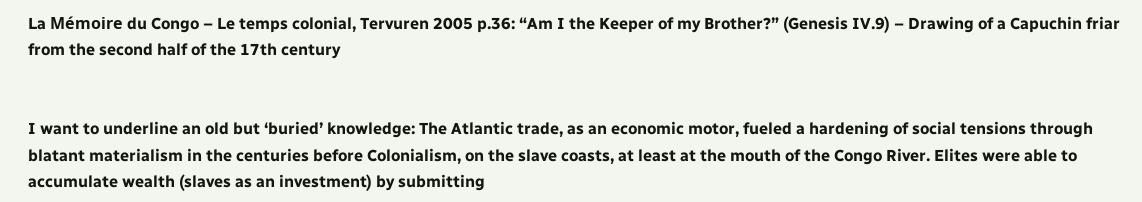La Mémoire du Congo – Le temps colonial, Tervuren 2005 p.36: “Am I the Keeper of my Brother?” (Genesis IV.9) – Drawing of a Capuchin friar from the second half of the 17th century


I want to underline an old but ‘buried’ knowledge: The Atlantic trade, as an economic motor, fueled a hardening of social tensions through blatant materialism in the centuries before Colonialism, on the slave coasts, at least at the mouth of the Congo River. Elites were able to accumulate wealth (slaves as an investment) by submitting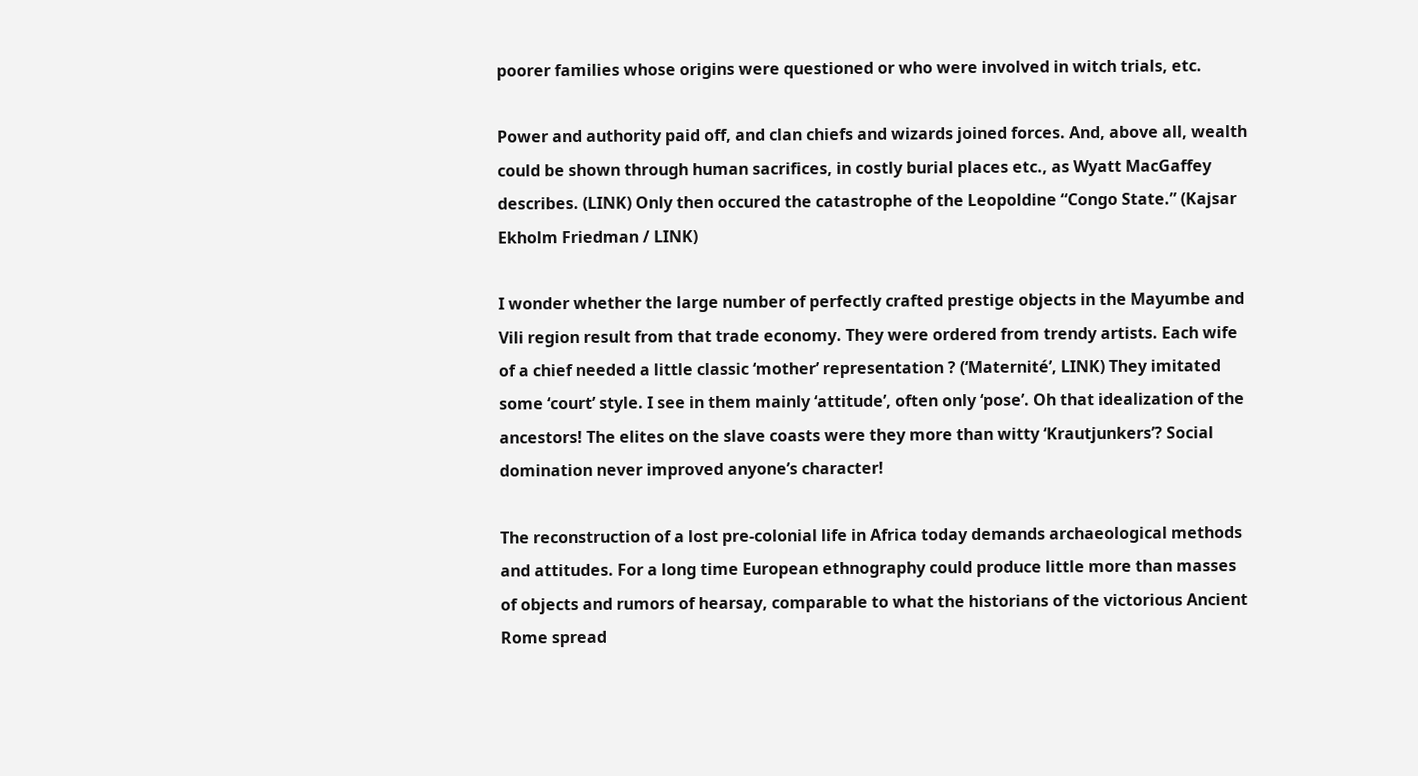poorer families whose origins were questioned or who were involved in witch trials, etc.

Power and authority paid off, and clan chiefs and wizards joined forces. And, above all, wealth could be shown through human sacrifices, in costly burial places etc., as Wyatt MacGaffey describes. (LINK) Only then occured the catastrophe of the Leopoldine “Congo State.” (Kajsar Ekholm Friedman / LINK)

I wonder whether the large number of perfectly crafted prestige objects in the Mayumbe and Vili region result from that trade economy. They were ordered from trendy artists. Each wife of a chief needed a little classic ‘mother’ representation ? (‘Maternité’, LINK) They imitated some ‘court’ style. I see in them mainly ‘attitude’, often only ‘pose’. Oh that idealization of the ancestors! The elites on the slave coasts were they more than witty ‘Krautjunkers’? Social domination never improved anyone’s character!

The reconstruction of a lost pre-colonial life in Africa today demands archaeological methods and attitudes. For a long time European ethnography could produce little more than masses of objects and rumors of hearsay, comparable to what the historians of the victorious Ancient Rome spread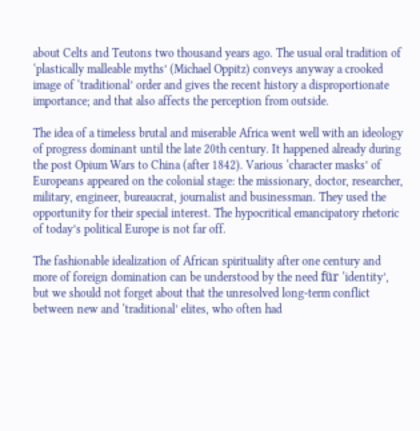about Celts and Teutons two thousand years ago. The usual oral tradition of ‘plastically malleable myths’ (Michael Oppitz) conveys anyway a crooked image of ‘traditional’ order and gives the recent history a disproportionate importance; and that also affects the perception from outside.

The idea of a timeless brutal and miserable Africa went well with an ideology of progress dominant until the late 20th century. It happened already during the post Opium Wars to China (after 1842). Various ‘character masks’ of Europeans appeared on the colonial stage: the missionary, doctor, researcher, military, engineer, bureaucrat, journalist and businessman. They used the opportunity for their special interest. The hypocritical emancipatory rhetoric of today’s political Europe is not far off.

The fashionable idealization of African spirituality after one century and more of foreign domination can be understood by the need für ‘identity’,  but we should not forget about that the unresolved long-term conflict between new and ‘traditional’ elites, who often had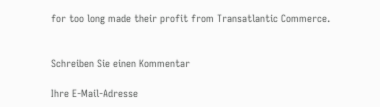for too long made their profit from Transatlantic Commerce.


Schreiben Sie einen Kommentar

Ihre E-Mail-Adresse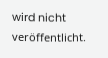wird nicht veröffentlicht.